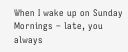When I wake up on Sunday Mornings – late, you always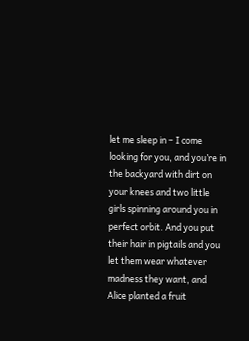let me sleep in – I come looking for you, and you’re in the backyard with dirt on your knees and two little girls spinning around you in perfect orbit. And you put their hair in pigtails and you let them wear whatever madness they want, and Alice planted a fruit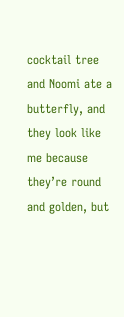cocktail tree and Noomi ate a butterfly, and they look like me because they’re round and golden, but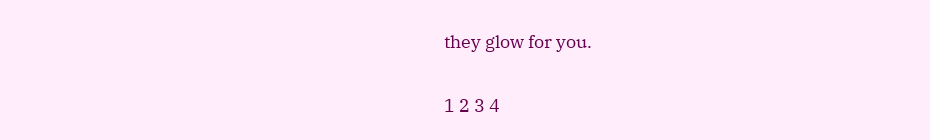they glow for you.

1 2 3 4